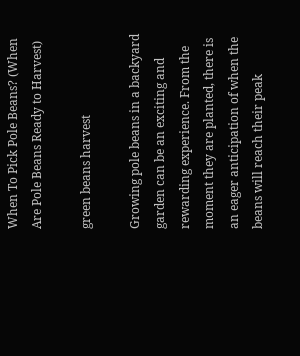When To Pick Pole Beans? (When Are Pole Beans Ready to Harvest)

green beans harvest

Growing pole beans in a backyard garden can be an exciting and rewarding experience. From the moment they are planted, there is an eager anticipation of when the beans will reach their peak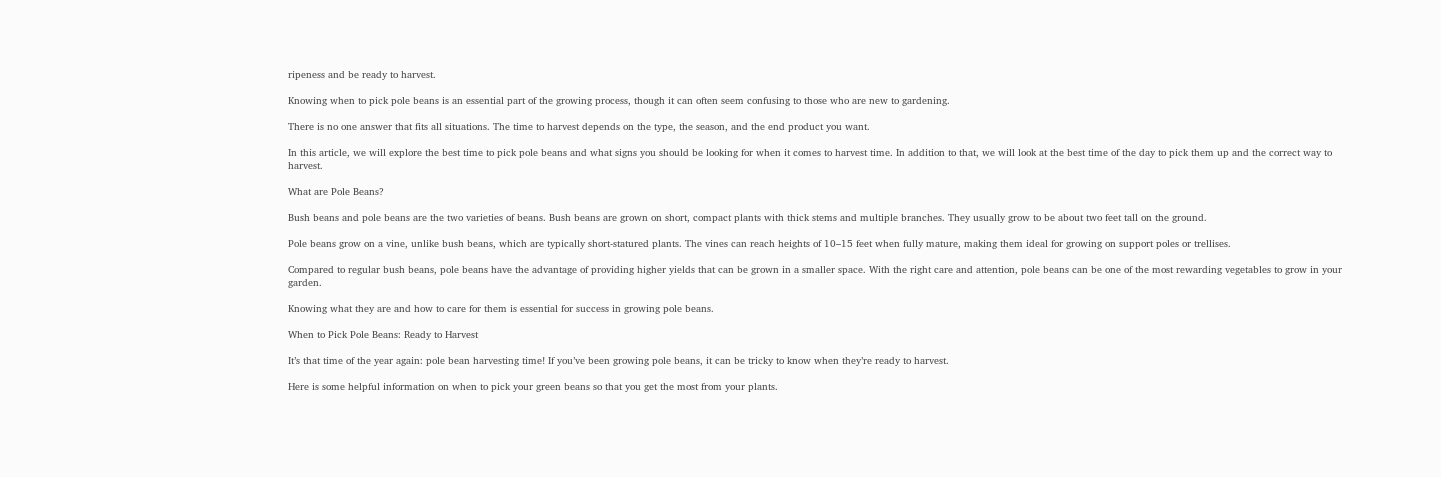ripeness and be ready to harvest.

Knowing when to pick pole beans is an essential part of the growing process, though it can often seem confusing to those who are new to gardening.

There is no one answer that fits all situations. The time to harvest depends on the type, the season, and the end product you want.

In this article, we will explore the best time to pick pole beans and what signs you should be looking for when it comes to harvest time. In addition to that, we will look at the best time of the day to pick them up and the correct way to harvest.

What are Pole Beans?

Bush beans and pole beans are the two varieties of beans. Bush beans are grown on short, compact plants with thick stems and multiple branches. They usually grow to be about two feet tall on the ground.

Pole beans grow on a vine, unlike bush beans, which are typically short-statured plants. The vines can reach heights of 10–15 feet when fully mature, making them ideal for growing on support poles or trellises.

Compared to regular bush beans, pole beans have the advantage of providing higher yields that can be grown in a smaller space. With the right care and attention, pole beans can be one of the most rewarding vegetables to grow in your garden.

Knowing what they are and how to care for them is essential for success in growing pole beans.

When to Pick Pole Beans: Ready to Harvest

It’s that time of the year again: pole bean harvesting time! If you’ve been growing pole beans, it can be tricky to know when they’re ready to harvest.

Here is some helpful information on when to pick your green beans so that you get the most from your plants.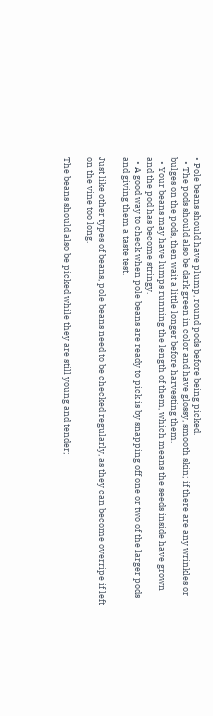• Pole beans should have plump, round pods before being picked.
  • The pods should also be dark green in color and have glossy, smooth skin; if there are any wrinkles or bulges on the pods, then wait a little longer before harvesting them.
  • Your beans may have lumps running the length of them, which means the seeds inside have grown and the pod has become stringy.
  • A good way to check when pole beans are ready to pick is by snapping off one or two of the larger pods and giving them a taste test.

Just like other types of beans, pole beans need to be checked regularly, as they can become overripe if left on the vine too long.

The beans should also be picked while they are still young and tender;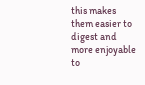this makes them easier to digest and more enjoyable to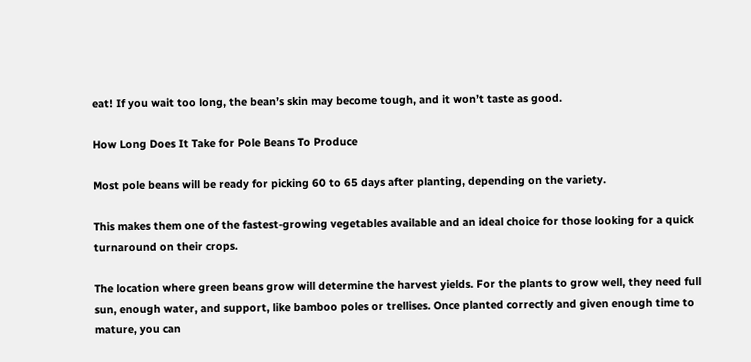eat! If you wait too long, the bean’s skin may become tough, and it won’t taste as good.

How Long Does It Take for Pole Beans To Produce

Most pole beans will be ready for picking 60 to 65 days after planting, depending on the variety.

This makes them one of the fastest-growing vegetables available and an ideal choice for those looking for a quick turnaround on their crops.

The location where green beans grow will determine the harvest yields. For the plants to grow well, they need full sun, enough water, and support, like bamboo poles or trellises. Once planted correctly and given enough time to mature, you can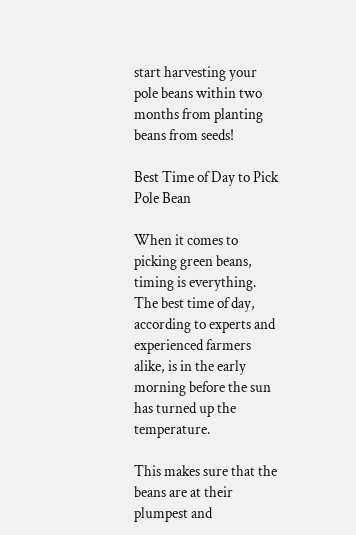start harvesting your pole beans within two months from planting beans from seeds!

Best Time of Day to Pick Pole Bean

When it comes to picking green beans, timing is everything. The best time of day, according to experts and experienced farmers alike, is in the early morning before the sun has turned up the temperature.

This makes sure that the beans are at their plumpest and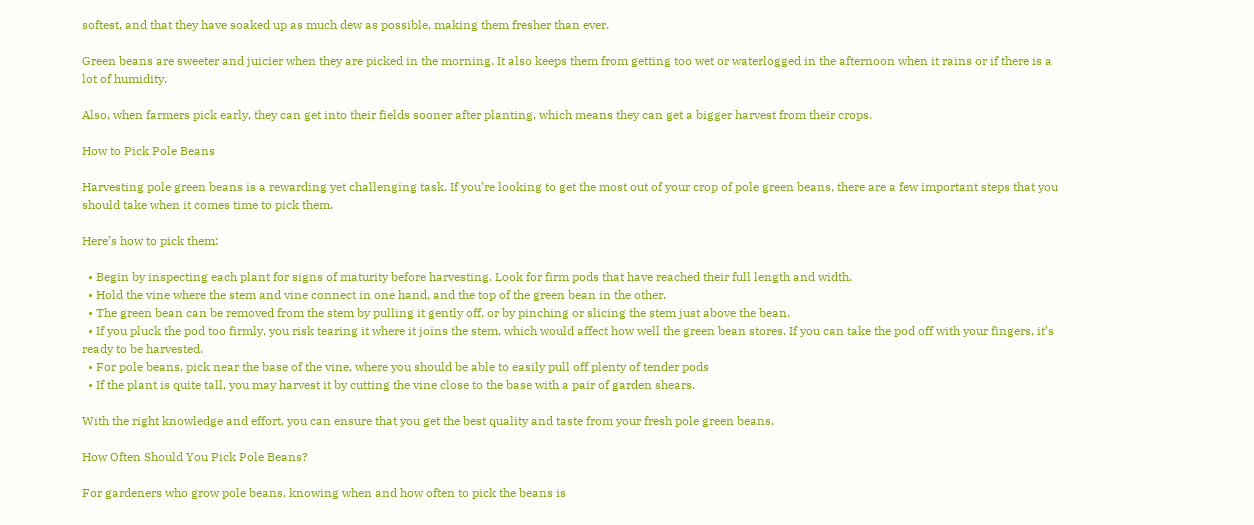softest, and that they have soaked up as much dew as possible, making them fresher than ever.

Green beans are sweeter and juicier when they are picked in the morning. It also keeps them from getting too wet or waterlogged in the afternoon when it rains or if there is a lot of humidity.

Also, when farmers pick early, they can get into their fields sooner after planting, which means they can get a bigger harvest from their crops.

How to Pick Pole Beans

Harvesting pole green beans is a rewarding yet challenging task. If you’re looking to get the most out of your crop of pole green beans, there are a few important steps that you should take when it comes time to pick them.

Here’s how to pick them:

  • Begin by inspecting each plant for signs of maturity before harvesting. Look for firm pods that have reached their full length and width.
  • Hold the vine where the stem and vine connect in one hand, and the top of the green bean in the other.
  • The green bean can be removed from the stem by pulling it gently off, or by pinching or slicing the stem just above the bean.
  • If you pluck the pod too firmly, you risk tearing it where it joins the stem, which would affect how well the green bean stores. If you can take the pod off with your fingers, it’s ready to be harvested.
  • For pole beans, pick near the base of the vine, where you should be able to easily pull off plenty of tender pods
  • If the plant is quite tall, you may harvest it by cutting the vine close to the base with a pair of garden shears.

With the right knowledge and effort, you can ensure that you get the best quality and taste from your fresh pole green beans.

How Often Should You Pick Pole Beans?

For gardeners who grow pole beans, knowing when and how often to pick the beans is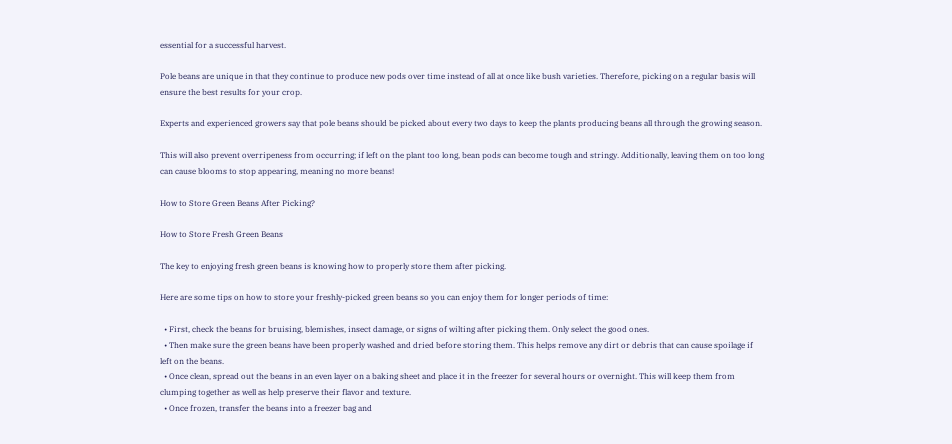essential for a successful harvest.

Pole beans are unique in that they continue to produce new pods over time instead of all at once like bush varieties. Therefore, picking on a regular basis will ensure the best results for your crop.

Experts and experienced growers say that pole beans should be picked about every two days to keep the plants producing beans all through the growing season.

This will also prevent overripeness from occurring; if left on the plant too long, bean pods can become tough and stringy. Additionally, leaving them on too long can cause blooms to stop appearing, meaning no more beans!

How to Store Green Beans After Picking?

How to Store Fresh Green Beans

The key to enjoying fresh green beans is knowing how to properly store them after picking.

Here are some tips on how to store your freshly-picked green beans so you can enjoy them for longer periods of time:

  • First, check the beans for bruising, blemishes, insect damage, or signs of wilting after picking them. Only select the good ones.
  • Then make sure the green beans have been properly washed and dried before storing them. This helps remove any dirt or debris that can cause spoilage if left on the beans.
  • Once clean, spread out the beans in an even layer on a baking sheet and place it in the freezer for several hours or overnight. This will keep them from clumping together as well as help preserve their flavor and texture.
  • Once frozen, transfer the beans into a freezer bag and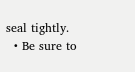seal tightly.
  • Be sure to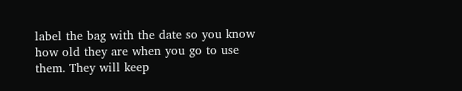label the bag with the date so you know how old they are when you go to use them. They will keep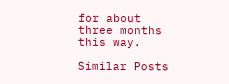for about three months this way.

Similar Posts